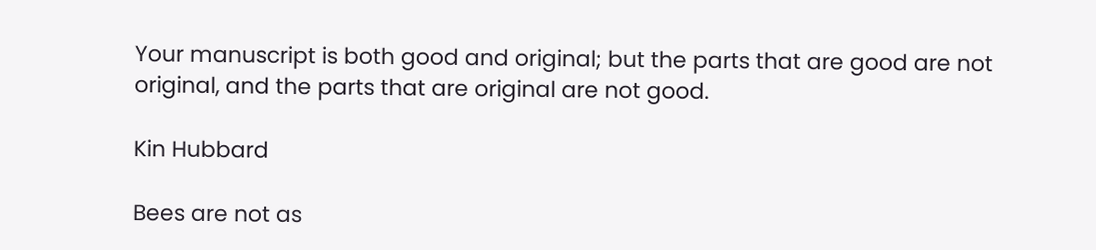Your manuscript is both good and original; but the parts that are good are not original, and the parts that are original are not good.

Kin Hubbard

Bees are not as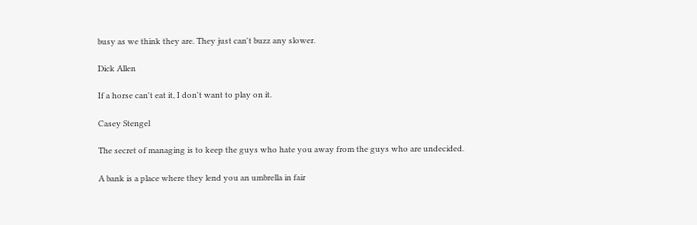busy as we think they are. They just can't buzz any slower.

Dick Allen

If a horse can't eat it, I don't want to play on it.

Casey Stengel

The secret of managing is to keep the guys who hate you away from the guys who are undecided.

A bank is a place where they lend you an umbrella in fair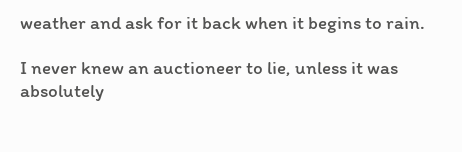weather and ask for it back when it begins to rain.

I never knew an auctioneer to lie, unless it was absolutely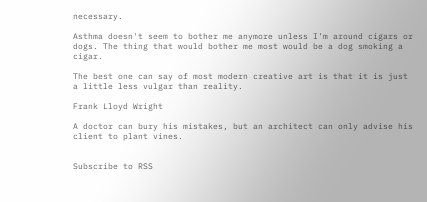necessary.

Asthma doesn't seem to bother me anymore unless I'm around cigars or dogs. The thing that would bother me most would be a dog smoking a cigar.

The best one can say of most modern creative art is that it is just a little less vulgar than reality.

Frank Lloyd Wright

A doctor can bury his mistakes, but an architect can only advise his client to plant vines.


Subscribe to RSS